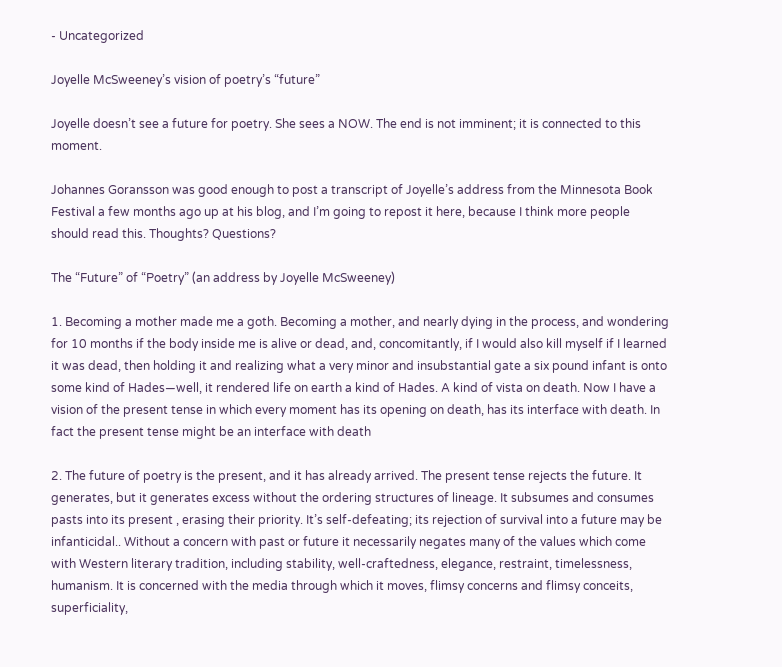- Uncategorized

Joyelle McSweeney’s vision of poetry’s “future”

Joyelle doesn’t see a future for poetry. She sees a NOW. The end is not imminent; it is connected to this moment.

Johannes Goransson was good enough to post a transcript of Joyelle’s address from the Minnesota Book Festival a few months ago up at his blog, and I’m going to repost it here, because I think more people should read this. Thoughts? Questions?

The “Future” of “Poetry” (an address by Joyelle McSweeney)

1. Becoming a mother made me a goth. Becoming a mother, and nearly dying in the process, and wondering for 10 months if the body inside me is alive or dead, and, concomitantly, if I would also kill myself if I learned it was dead, then holding it and realizing what a very minor and insubstantial gate a six pound infant is onto some kind of Hades—well, it rendered life on earth a kind of Hades. A kind of vista on death. Now I have a vision of the present tense in which every moment has its opening on death, has its interface with death. In fact the present tense might be an interface with death

2. The future of poetry is the present, and it has already arrived. The present tense rejects the future. It generates, but it generates excess without the ordering structures of lineage. It subsumes and consumes pasts into its present , erasing their priority. It’s self-defeating; its rejection of survival into a future may be infanticidal.. Without a concern with past or future it necessarily negates many of the values which come with Western literary tradition, including stability, well-craftedness, elegance, restraint, timelessness, humanism. It is concerned with the media through which it moves, flimsy concerns and flimsy conceits, superficiality,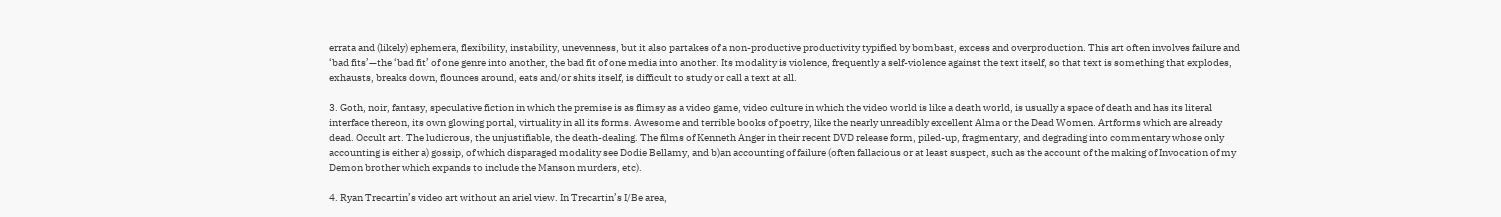errata and (likely) ephemera, flexibility, instability, unevenness, but it also partakes of a non-productive productivity typified by bombast, excess and overproduction. This art often involves failure and ‘bad fits’—the ‘bad fit’ of one genre into another, the bad fit of one media into another. Its modality is violence, frequently a self-violence against the text itself, so that text is something that explodes, exhausts, breaks down, flounces around, eats and/or shits itself, is difficult to study or call a text at all.

3. Goth, noir, fantasy, speculative fiction in which the premise is as flimsy as a video game, video culture in which the video world is like a death world, is usually a space of death and has its literal interface thereon, its own glowing portal, virtuality in all its forms. Awesome and terrible books of poetry, like the nearly unreadibly excellent Alma or the Dead Women. Artforms which are already dead. Occult art. The ludicrous, the unjustifiable, the death-dealing. The films of Kenneth Anger in their recent DVD release form, piled-up, fragmentary, and degrading into commentary whose only accounting is either a) gossip, of which disparaged modality see Dodie Bellamy, and b)an accounting of failure (often fallacious or at least suspect, such as the account of the making of Invocation of my Demon brother which expands to include the Manson murders, etc).

4. Ryan Trecartin’s video art without an ariel view. In Trecartin’s I/Be area,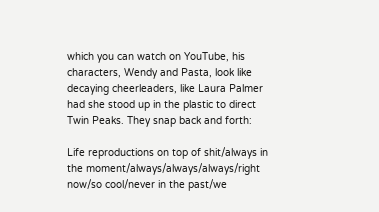which you can watch on YouTube, his characters, Wendy and Pasta, look like decaying cheerleaders, like Laura Palmer had she stood up in the plastic to direct Twin Peaks. They snap back and forth:

Life reproductions on top of shit/always in the moment/always/always/always/right now/so cool/never in the past/we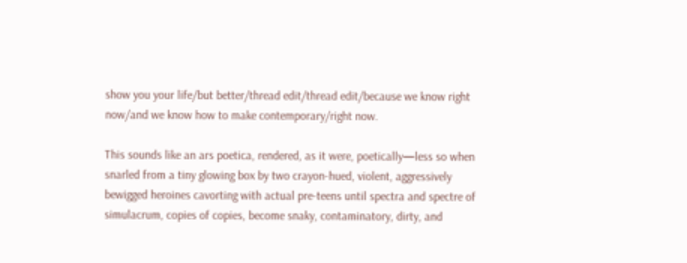show you your life/but better/thread edit/thread edit/because we know right now/and we know how to make contemporary/right now.

This sounds like an ars poetica, rendered, as it were, poetically—less so when snarled from a tiny glowing box by two crayon-hued, violent, aggressively bewigged heroines cavorting with actual pre-teens until spectra and spectre of simulacrum, copies of copies, become snaky, contaminatory, dirty, and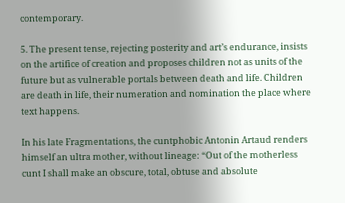contemporary.

5. The present tense, rejecting posterity and art’s endurance, insists on the artifice of creation and proposes children not as units of the future but as vulnerable portals between death and life. Children are death in life, their numeration and nomination the place where text happens.

In his late Fragmentations, the cuntphobic Antonin Artaud renders himself an ultra mother, without lineage: “Out of the motherless cunt I shall make an obscure, total, obtuse and absolute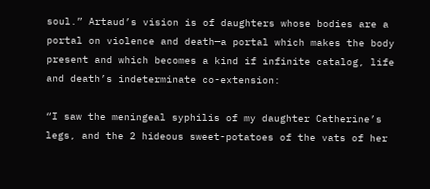soul.” Artaud’s vision is of daughters whose bodies are a portal on violence and death—a portal which makes the body present and which becomes a kind if infinite catalog, life and death’s indeterminate co-extension:

“I saw the meningeal syphilis of my daughter Catherine’s legs, and the 2 hideous sweet-potatoes of the vats of her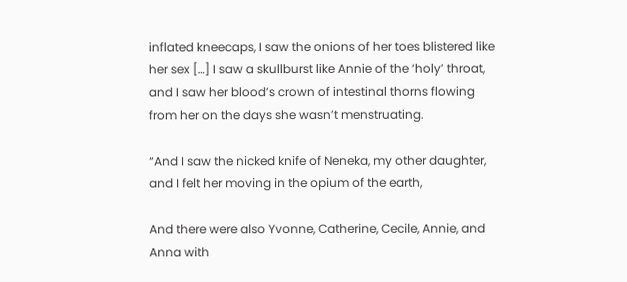inflated kneecaps, I saw the onions of her toes blistered like her sex […] I saw a skullburst like Annie of the ‘holy’ throat, and I saw her blood’s crown of intestinal thorns flowing from her on the days she wasn’t menstruating.

“And I saw the nicked knife of Neneka, my other daughter, and I felt her moving in the opium of the earth,

And there were also Yvonne, Catherine, Cecile, Annie, and Anna with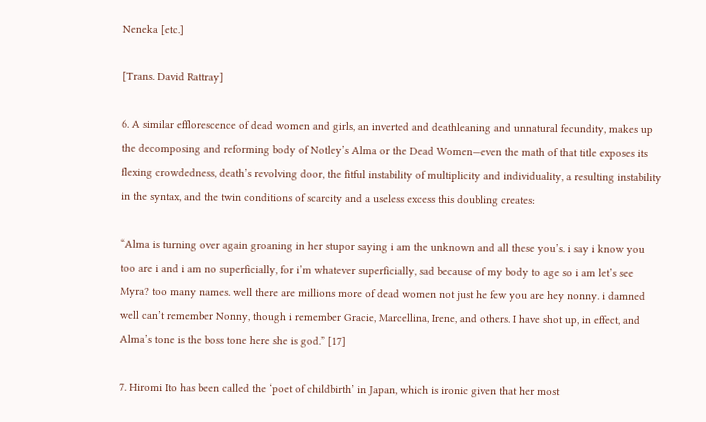Neneka [etc.]

[Trans. David Rattray]

6. A similar efflorescence of dead women and girls, an inverted and deathleaning and unnatural fecundity, makes up the decomposing and reforming body of Notley’s Alma or the Dead Women—even the math of that title exposes its flexing crowdedness, death’s revolving door, the fitful instability of multiplicity and individuality, a resulting instability in the syntax, and the twin conditions of scarcity and a useless excess this doubling creates:

“Alma is turning over again groaning in her stupor saying i am the unknown and all these you’s. i say i know you too are i and i am no superficially, for i’m whatever superficially, sad because of my body to age so i am let’s see Myra? too many names. well there are millions more of dead women not just he few you are hey nonny. i damned well can’t remember Nonny, though i remember Gracie, Marcellina, Irene, and others. I have shot up, in effect, and Alma’s tone is the boss tone here she is god.” [17]

7. Hiromi Ito has been called the ‘poet of childbirth’ in Japan, which is ironic given that her most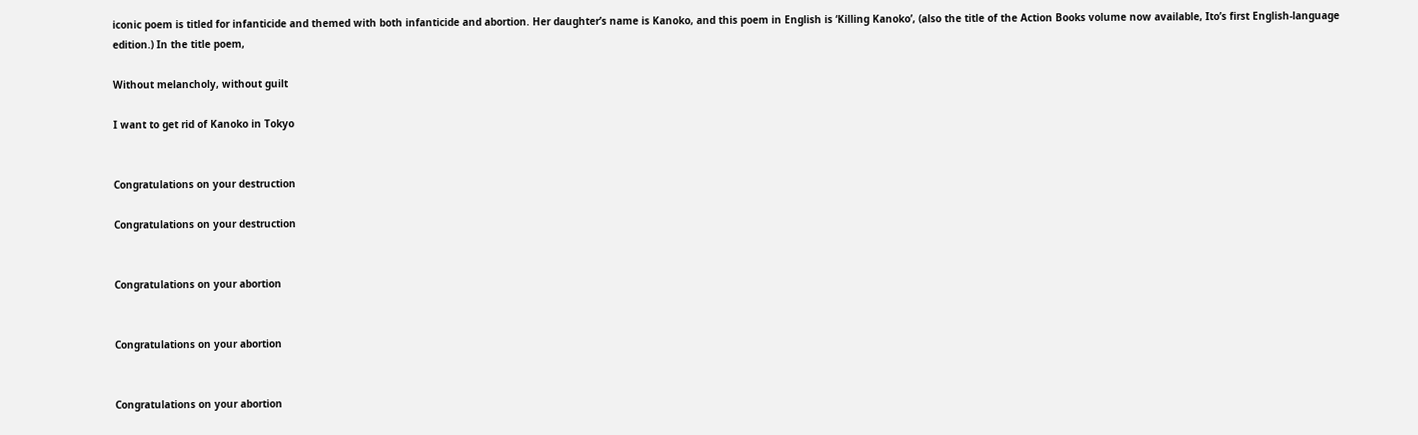iconic poem is titled for infanticide and themed with both infanticide and abortion. Her daughter’s name is Kanoko, and this poem in English is ‘Killing Kanoko’, (also the title of the Action Books volume now available, Ito’s first English-language edition.) In the title poem,

Without melancholy, without guilt

I want to get rid of Kanoko in Tokyo


Congratulations on your destruction

Congratulations on your destruction


Congratulations on your abortion


Congratulations on your abortion


Congratulations on your abortion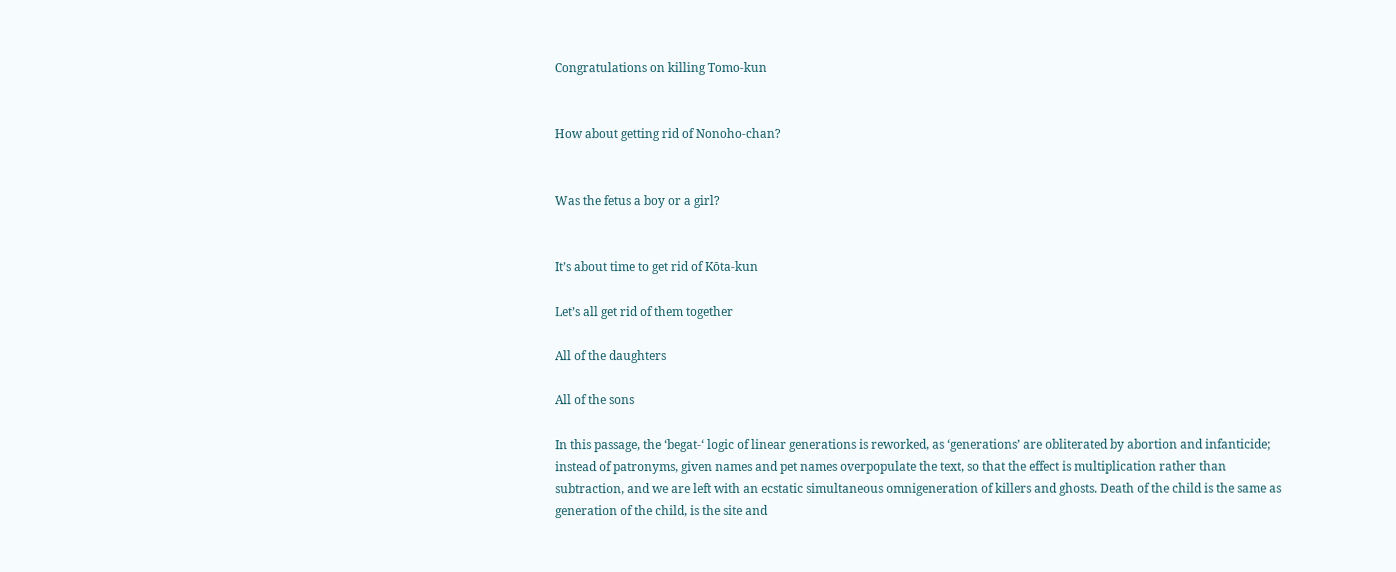Congratulations on killing Tomo-kun


How about getting rid of Nonoho-chan?


Was the fetus a boy or a girl?


It’s about time to get rid of Kōta-kun

Let’s all get rid of them together

All of the daughters

All of the sons

In this passage, the ‘begat-‘ logic of linear generations is reworked, as ‘generations’ are obliterated by abortion and infanticide; instead of patronyms, given names and pet names overpopulate the text, so that the effect is multiplication rather than subtraction, and we are left with an ecstatic simultaneous omnigeneration of killers and ghosts. Death of the child is the same as generation of the child, is the site and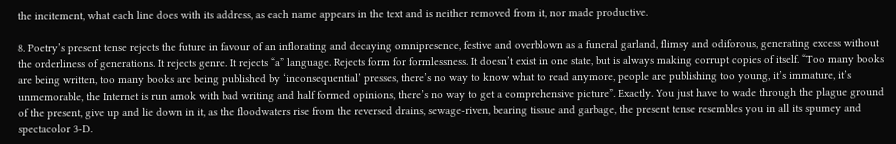the incitement, what each line does with its address, as each name appears in the text and is neither removed from it, nor made productive.

8. Poetry’s present tense rejects the future in favour of an inflorating and decaying omnipresence, festive and overblown as a funeral garland, flimsy and odiforous, generating excess without the orderliness of generations. It rejects genre. It rejects “a” language. Rejects form for formlessness. It doesn’t exist in one state, but is always making corrupt copies of itself. “Too many books are being written, too many books are being published by ‘inconsequential’ presses, there’s no way to know what to read anymore, people are publishing too young, it’s immature, it’s unmemorable, the Internet is run amok with bad writing and half formed opinions, there’s no way to get a comprehensive picture”. Exactly. You just have to wade through the plague ground of the present, give up and lie down in it, as the floodwaters rise from the reversed drains, sewage-riven, bearing tissue and garbage, the present tense resembles you in all its spumey and spectacolor 3-D.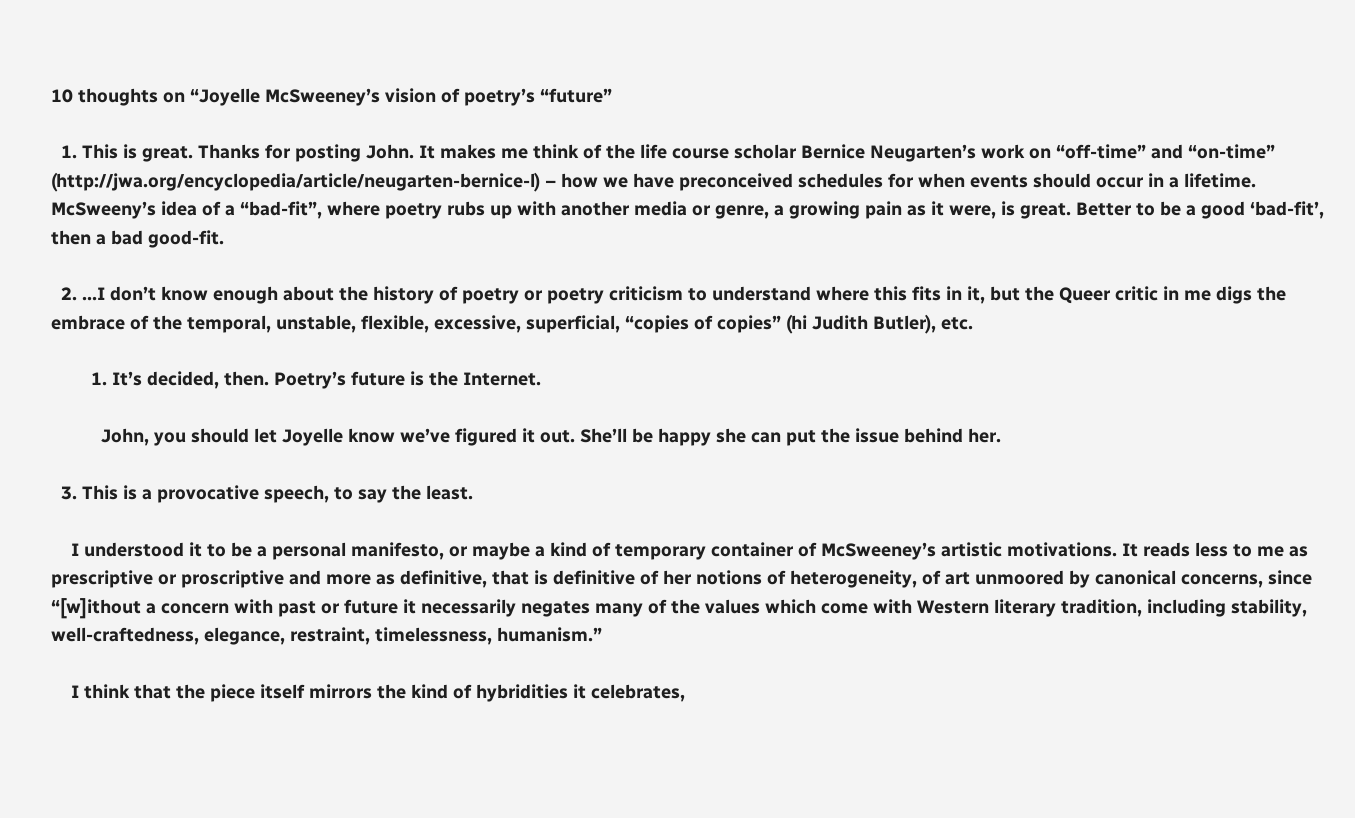10 thoughts on “Joyelle McSweeney’s vision of poetry’s “future”

  1. This is great. Thanks for posting John. It makes me think of the life course scholar Bernice Neugarten’s work on “off-time” and “on-time” (http://jwa.org/encyclopedia/article/neugarten-bernice-l) – how we have preconceived schedules for when events should occur in a lifetime. McSweeny’s idea of a “bad-fit”, where poetry rubs up with another media or genre, a growing pain as it were, is great. Better to be a good ‘bad-fit’, then a bad good-fit.

  2. …I don’t know enough about the history of poetry or poetry criticism to understand where this fits in it, but the Queer critic in me digs the embrace of the temporal, unstable, flexible, excessive, superficial, “copies of copies” (hi Judith Butler), etc.

        1. It’s decided, then. Poetry’s future is the Internet.

          John, you should let Joyelle know we’ve figured it out. She’ll be happy she can put the issue behind her.

  3. This is a provocative speech, to say the least.

    I understood it to be a personal manifesto, or maybe a kind of temporary container of McSweeney’s artistic motivations. It reads less to me as prescriptive or proscriptive and more as definitive, that is definitive of her notions of heterogeneity, of art unmoored by canonical concerns, since “[w]ithout a concern with past or future it necessarily negates many of the values which come with Western literary tradition, including stability, well-craftedness, elegance, restraint, timelessness, humanism.”

    I think that the piece itself mirrors the kind of hybridities it celebrates,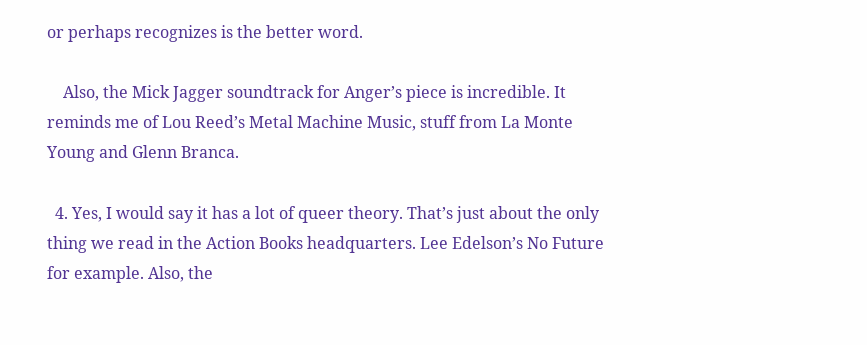or perhaps recognizes is the better word.

    Also, the Mick Jagger soundtrack for Anger’s piece is incredible. It reminds me of Lou Reed’s Metal Machine Music, stuff from La Monte Young and Glenn Branca.

  4. Yes, I would say it has a lot of queer theory. That’s just about the only thing we read in the Action Books headquarters. Lee Edelson’s No Future for example. Also, the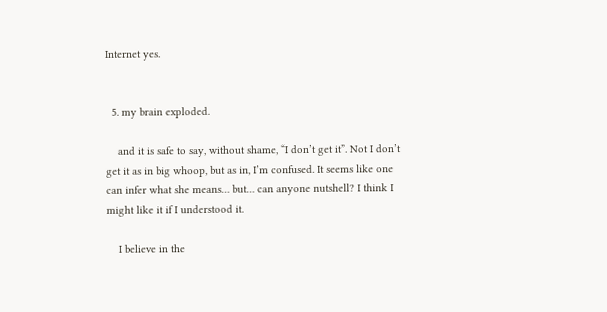Internet yes.


  5. my brain exploded.

    and it is safe to say, without shame, “I don’t get it”. Not I don’t get it as in big whoop, but as in, I’m confused. It seems like one can infer what she means… but… can anyone nutshell? I think I might like it if I understood it.

    I believe in the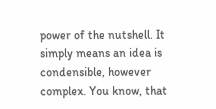power of the nutshell. It simply means an idea is condensible, however complex. You know, that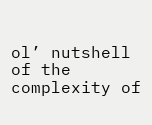ol’ nutshell of the complexity of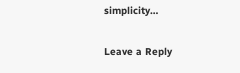simplicity…

Leave a Reply